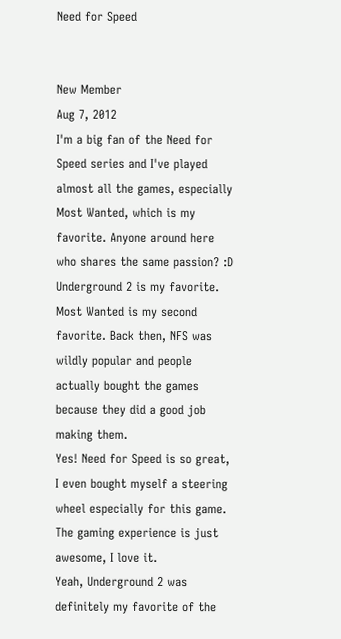Need for Speed


New Member
Aug 7, 2012
I'm a big fan of the Need for Speed series and I've played almost all the games, especially Most Wanted, which is my favorite. Anyone around here who shares the same passion? :D
Underground 2 is my favorite. Most Wanted is my second favorite. Back then, NFS was wildly popular and people actually bought the games because they did a good job making them.
Yes! Need for Speed is so great, I even bought myself a steering wheel especially for this game. The gaming experience is just awesome, I love it.
Yeah, Underground 2 was definitely my favorite of the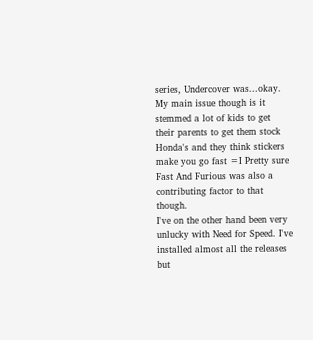series, Undercover was...okay. My main issue though is it stemmed a lot of kids to get their parents to get them stock Honda's and they think stickers make you go fast =I Pretty sure Fast And Furious was also a contributing factor to that though.
I've on the other hand been very unlucky with Need for Speed. I've installed almost all the releases but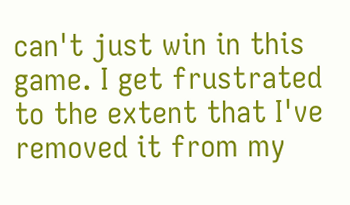can't just win in this game. I get frustrated to the extent that I've removed it from my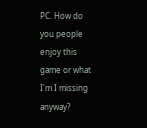PC. How do you people enjoy this game or what I'm I missing anyway?